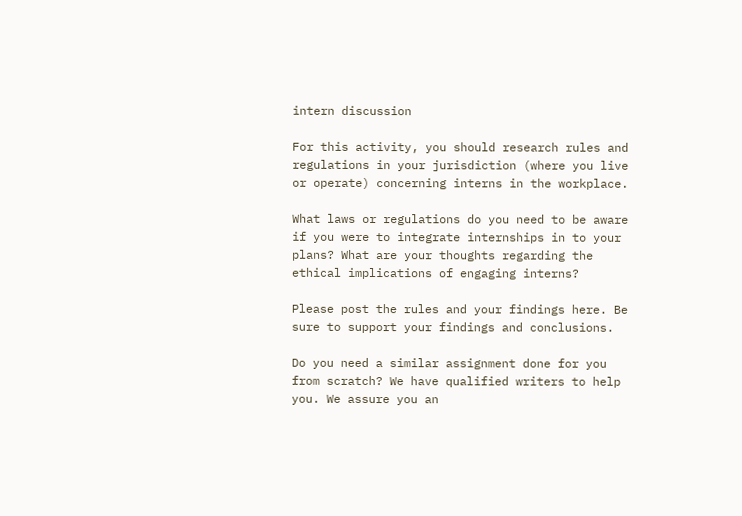intern discussion

For this activity, you should research rules and regulations in your jurisdiction (where you live or operate) concerning interns in the workplace.

What laws or regulations do you need to be aware if you were to integrate internships in to your plans? What are your thoughts regarding the ethical implications of engaging interns?

Please post the rules and your findings here. Be sure to support your findings and conclusions.

Do you need a similar assignment done for you from scratch? We have qualified writers to help you. We assure you an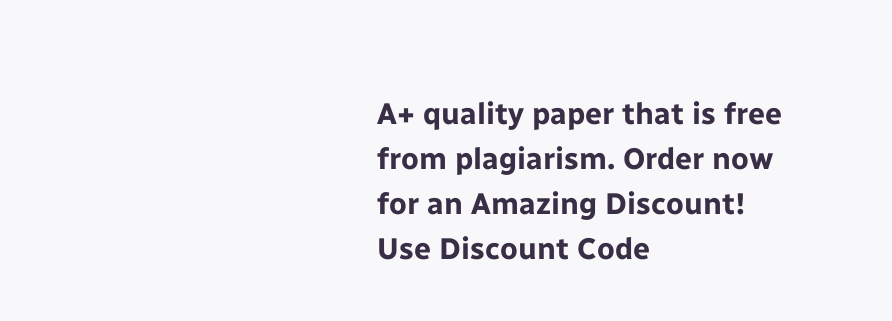A+ quality paper that is free from plagiarism. Order now for an Amazing Discount!
Use Discount Code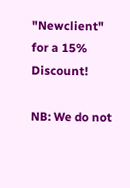"Newclient" for a 15% Discount!

NB: We do not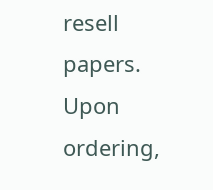resell papers. Upon ordering,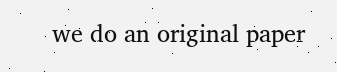we do an original paper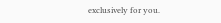exclusively for you.